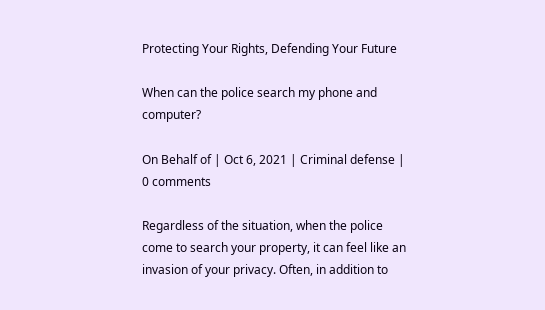Protecting Your Rights, Defending Your Future

When can the police search my phone and computer?

On Behalf of | Oct 6, 2021 | Criminal defense | 0 comments

Regardless of the situation, when the police come to search your property, it can feel like an invasion of your privacy. Often, in addition to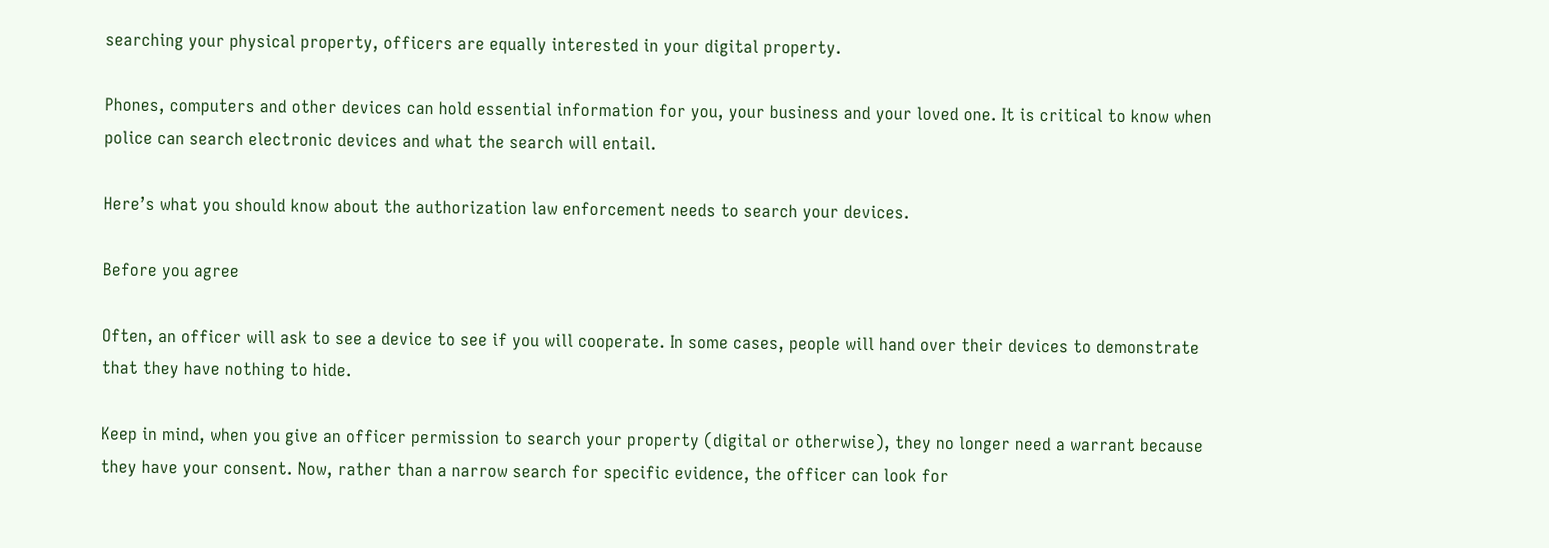searching your physical property, officers are equally interested in your digital property.

Phones, computers and other devices can hold essential information for you, your business and your loved one. It is critical to know when police can search electronic devices and what the search will entail.

Here’s what you should know about the authorization law enforcement needs to search your devices.

Before you agree

Often, an officer will ask to see a device to see if you will cooperate. In some cases, people will hand over their devices to demonstrate that they have nothing to hide.

Keep in mind, when you give an officer permission to search your property (digital or otherwise), they no longer need a warrant because they have your consent. Now, rather than a narrow search for specific evidence, the officer can look for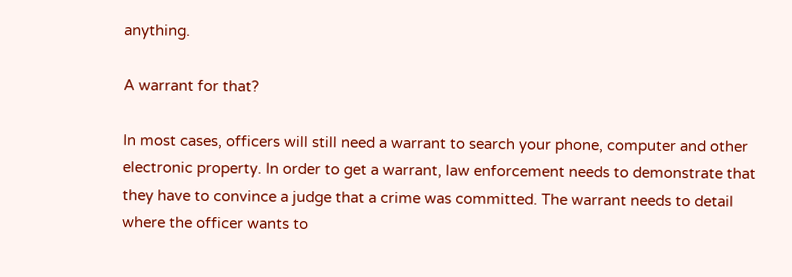anything.

A warrant for that?

In most cases, officers will still need a warrant to search your phone, computer and other electronic property. In order to get a warrant, law enforcement needs to demonstrate that they have to convince a judge that a crime was committed. The warrant needs to detail where the officer wants to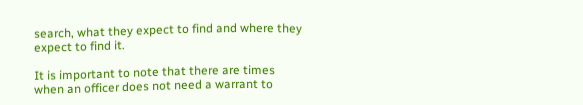search, what they expect to find and where they expect to find it.

It is important to note that there are times when an officer does not need a warrant to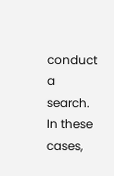conduct a search. In these cases,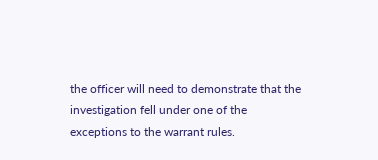the officer will need to demonstrate that the investigation fell under one of the exceptions to the warrant rules.